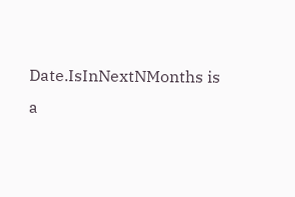Date.IsInNextNMonths is a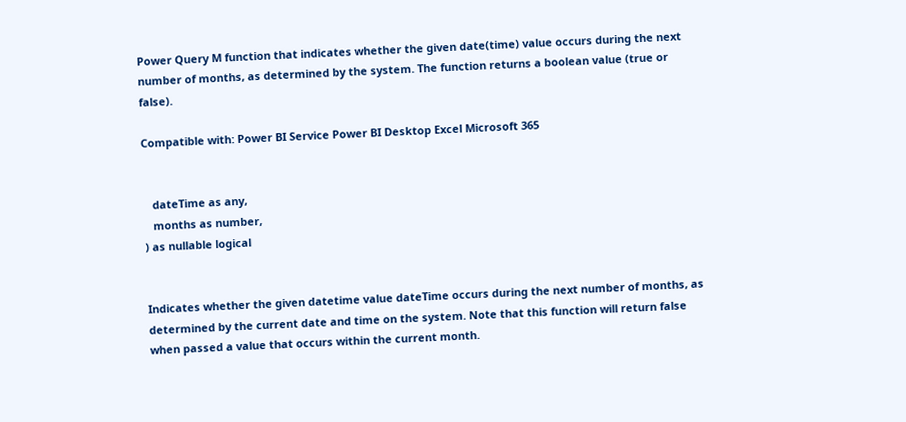Power Query M function that indicates whether the given date(time) value occurs during the next number of months, as determined by the system. The function returns a boolean value (true or false).

Compatible with: Power BI Service Power BI Desktop Excel Microsoft 365


   dateTime as any,
   months as number,
) as nullable logical


Indicates whether the given datetime value dateTime occurs during the next number of months, as determined by the current date and time on the system. Note that this function will return false when passed a value that occurs within the current month.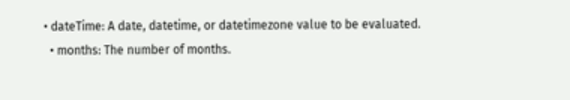• dateTime: A date, datetime, or datetimezone value to be evaluated.
  • months: The number of months.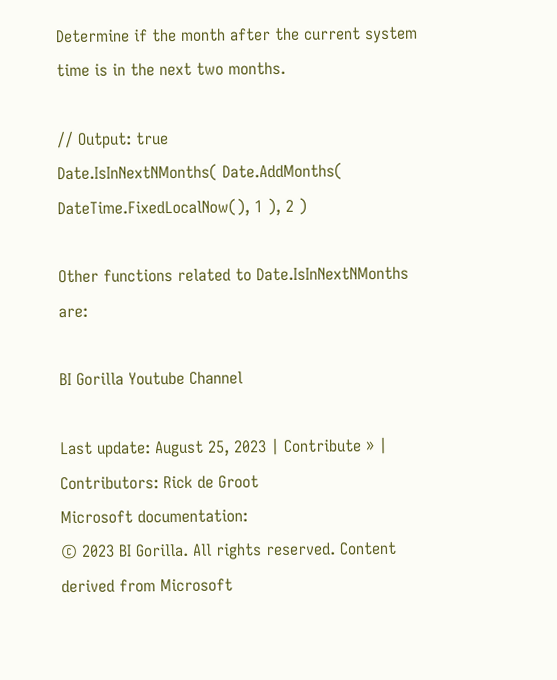Determine if the month after the current system time is in the next two months.

// Output: true
Date.IsInNextNMonths( Date.AddMonths( DateTime.FixedLocalNow(), 1 ), 2 )

Other functions related to Date.IsInNextNMonths are:

BI Gorilla Youtube Channel

Last update: August 25, 2023 | Contribute » | Contributors: Rick de Groot
Microsoft documentation:
© 2023 BI Gorilla. All rights reserved. Content derived from Microsoft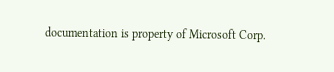documentation is property of Microsoft Corp.